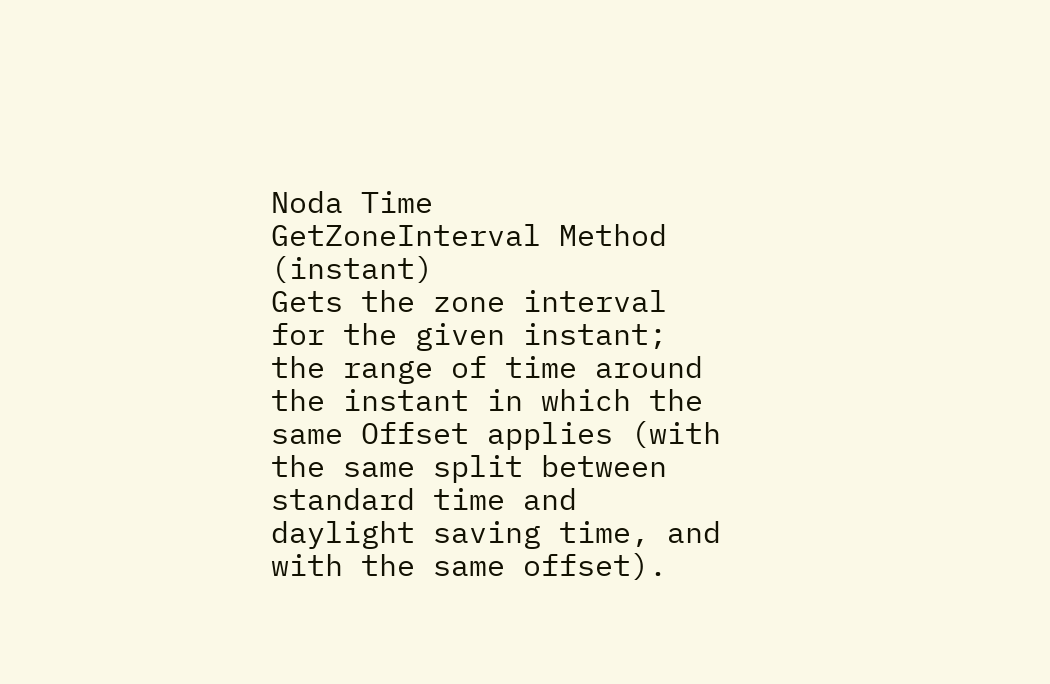Noda Time
GetZoneInterval Method (instant)
Gets the zone interval for the given instant; the range of time around the instant in which the same Offset applies (with the same split between standard time and daylight saving time, and with the same offset).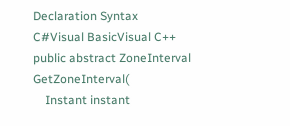Declaration Syntax
C#Visual BasicVisual C++
public abstract ZoneInterval GetZoneInterval(
    Instant instant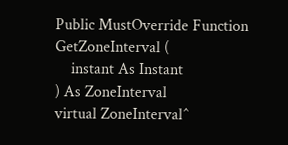Public MustOverride Function GetZoneInterval (
    instant As Instant
) As ZoneInterval
virtual ZoneInterval^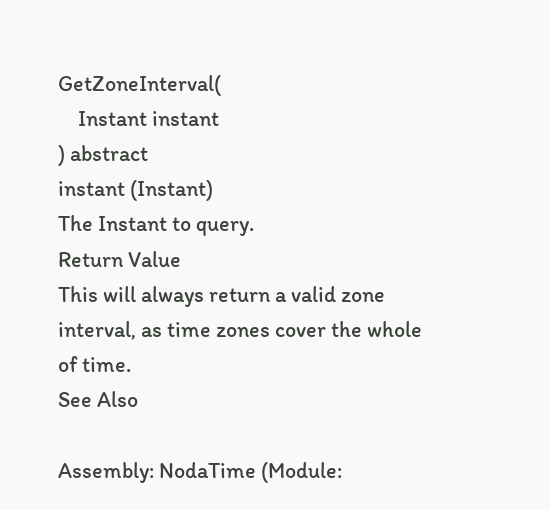GetZoneInterval(
    Instant instant
) abstract
instant (Instant)
The Instant to query.
Return Value
This will always return a valid zone interval, as time zones cover the whole of time.
See Also

Assembly: NodaTime (Module: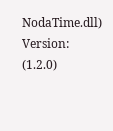NodaTime.dll) Version: (1.2.0)